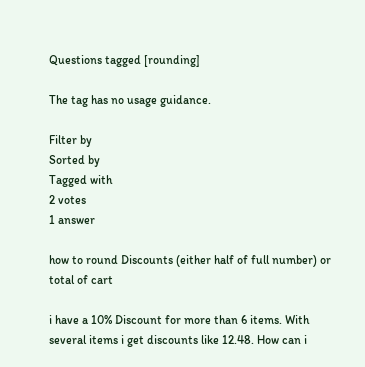Questions tagged [rounding]

The tag has no usage guidance.

Filter by
Sorted by
Tagged with
2 votes
1 answer

how to round Discounts (either half of full number) or total of cart

i have a 10% Discount for more than 6 items. With several items i get discounts like 12.48. How can i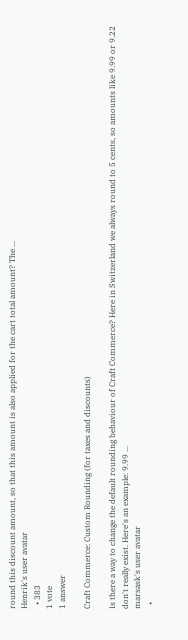round this discount amount, so that this amount is also applied for the cart total amount? The ...
Henrik's user avatar
  • 383
1 vote
1 answer

Craft Commerce: Custom Rounding (for taxes and discounts)

Is there a way to change the default rounding behaviour of Craft Commerce? Here in Switzerland we always round to 5 cents, so amounts like 9.99 or 9.22 don't really exist. Here's an example: 9.99 ...
marsask's user avatar
  •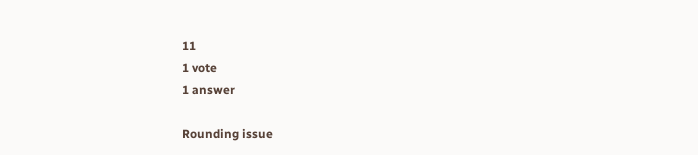11
1 vote
1 answer

Rounding issue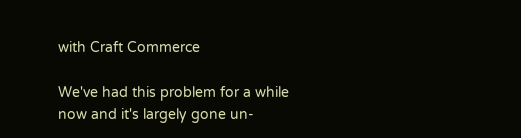with Craft Commerce

We've had this problem for a while now and it's largely gone un-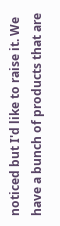noticed but I'd like to raise it. We have a bunch of products that are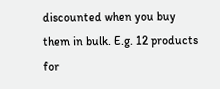discounted when you buy them in bulk. E.g. 12 products for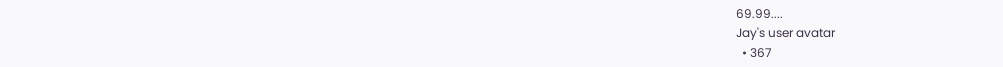69.99....
Jay's user avatar
  • 367